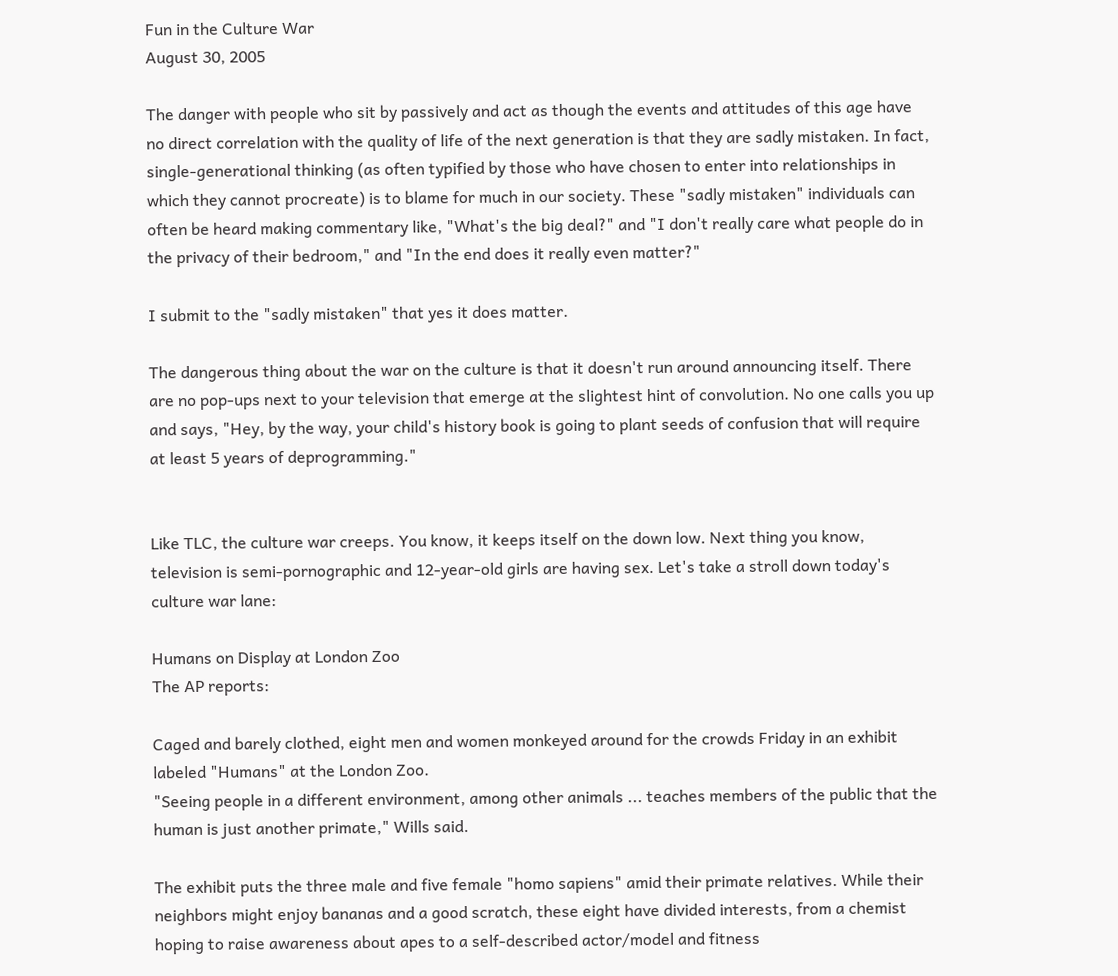Fun in the Culture War
August 30, 2005

The danger with people who sit by passively and act as though the events and attitudes of this age have no direct correlation with the quality of life of the next generation is that they are sadly mistaken. In fact, single-generational thinking (as often typified by those who have chosen to enter into relationships in which they cannot procreate) is to blame for much in our society. These "sadly mistaken" individuals can often be heard making commentary like, "What's the big deal?" and "I don't really care what people do in the privacy of their bedroom," and "In the end does it really even matter?"

I submit to the "sadly mistaken" that yes it does matter.

The dangerous thing about the war on the culture is that it doesn't run around announcing itself. There are no pop-ups next to your television that emerge at the slightest hint of convolution. No one calls you up and says, "Hey, by the way, your child's history book is going to plant seeds of confusion that will require at least 5 years of deprogramming."


Like TLC, the culture war creeps. You know, it keeps itself on the down low. Next thing you know, television is semi-pornographic and 12-year-old girls are having sex. Let's take a stroll down today's culture war lane:

Humans on Display at London Zoo
The AP reports:

Caged and barely clothed, eight men and women monkeyed around for the crowds Friday in an exhibit labeled "Humans" at the London Zoo.
"Seeing people in a different environment, among other animals ... teaches members of the public that the human is just another primate," Wills said.

The exhibit puts the three male and five female "homo sapiens" amid their primate relatives. While their neighbors might enjoy bananas and a good scratch, these eight have divided interests, from a chemist hoping to raise awareness about apes to a self-described actor/model and fitness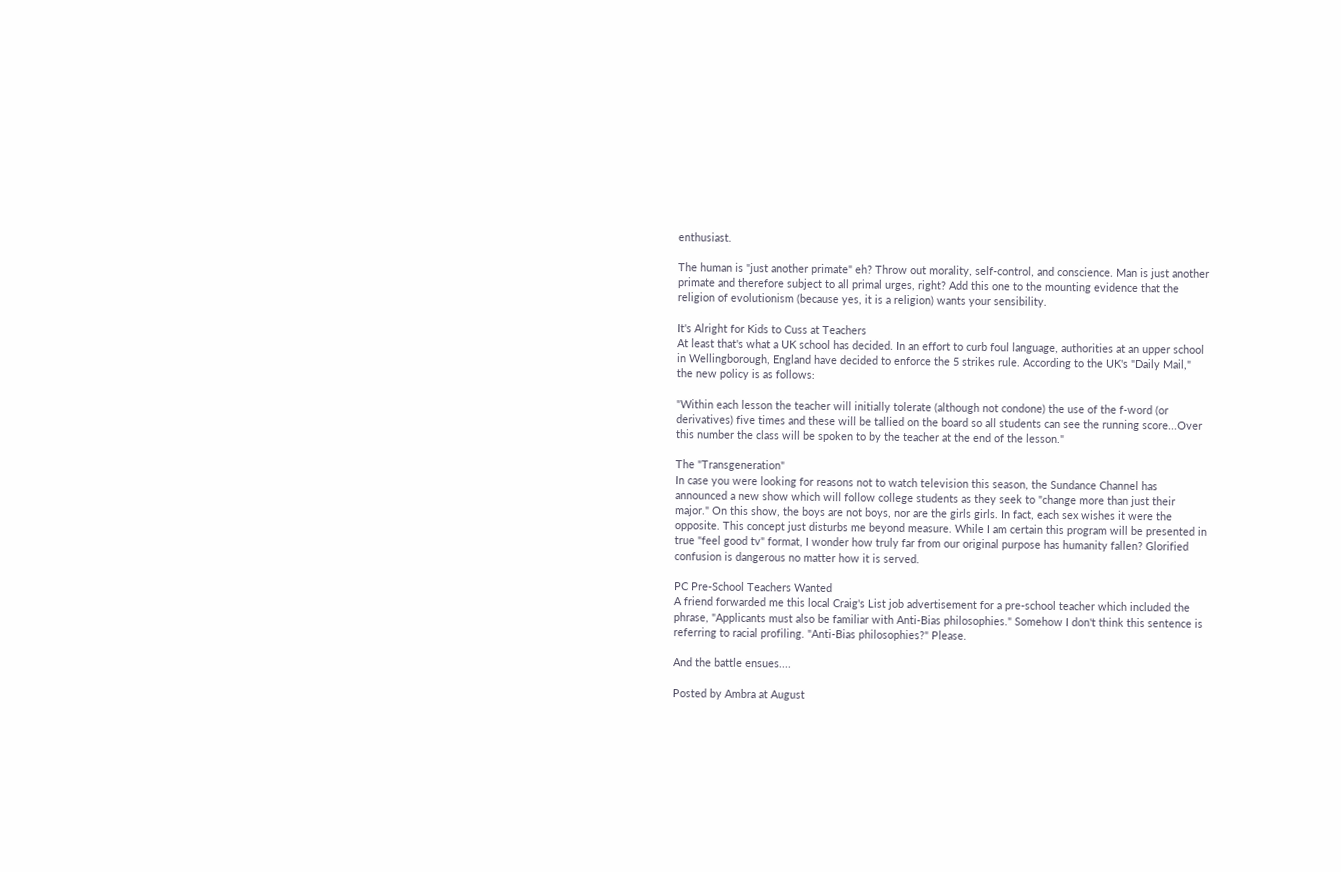enthusiast.

The human is "just another primate" eh? Throw out morality, self-control, and conscience. Man is just another primate and therefore subject to all primal urges, right? Add this one to the mounting evidence that the religion of evolutionism (because yes, it is a religion) wants your sensibility.

It's Alright for Kids to Cuss at Teachers
At least that's what a UK school has decided. In an effort to curb foul language, authorities at an upper school in Wellingborough, England have decided to enforce the 5 strikes rule. According to the UK's "Daily Mail," the new policy is as follows:

"Within each lesson the teacher will initially tolerate (although not condone) the use of the f-word (or derivatives) five times and these will be tallied on the board so all students can see the running score...Over this number the class will be spoken to by the teacher at the end of the lesson."

The "Transgeneration"
In case you were looking for reasons not to watch television this season, the Sundance Channel has announced a new show which will follow college students as they seek to "change more than just their major." On this show, the boys are not boys, nor are the girls girls. In fact, each sex wishes it were the opposite. This concept just disturbs me beyond measure. While I am certain this program will be presented in true "feel good tv" format, I wonder how truly far from our original purpose has humanity fallen? Glorified confusion is dangerous no matter how it is served.

PC Pre-School Teachers Wanted
A friend forwarded me this local Craig's List job advertisement for a pre-school teacher which included the phrase, "Applicants must also be familiar with Anti-Bias philosophies." Somehow I don't think this sentence is referring to racial profiling. "Anti-Bias philosophies?" Please.

And the battle ensues....

Posted by Ambra at August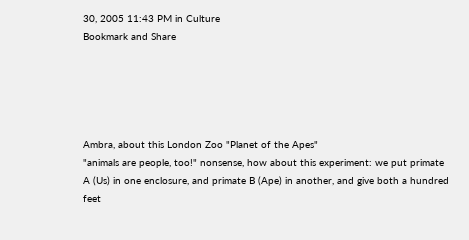30, 2005 11:43 PM in Culture
Bookmark and Share





Ambra, about this London Zoo "Planet of the Apes"
"animals are people, too!" nonsense, how about this experiment: we put primate A (Us) in one enclosure, and primate B (Ape) in another, and give both a hundred feet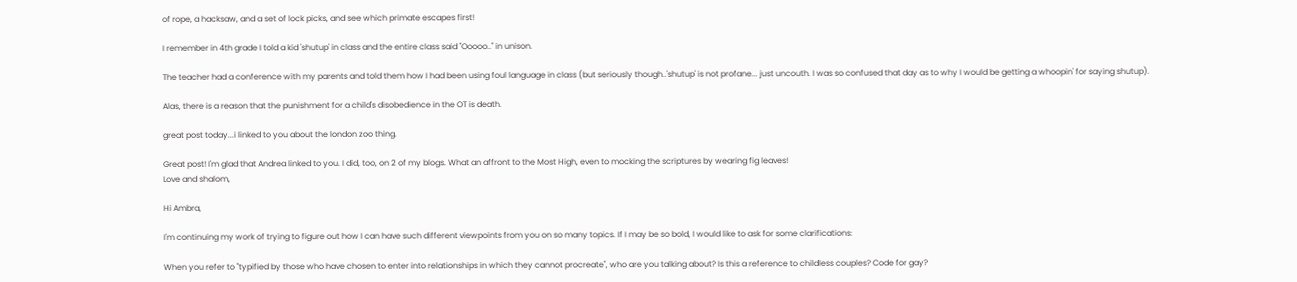of rope, a hacksaw, and a set of lock picks, and see which primate escapes first!

I remember in 4th grade I told a kid 'shutup' in class and the entire class said "Ooooo.." in unison.

The teacher had a conference with my parents and told them how I had been using foul language in class (but seriously though..'shutup' is not profane... just uncouth. I was so confused that day as to why I would be getting a whoopin' for saying shutup).

Alas, there is a reason that the punishment for a child's disobedience in the OT is death.

great post today...i linked to you about the london zoo thing.

Great post! I'm glad that Andrea linked to you. I did, too, on 2 of my blogs. What an affront to the Most High, even to mocking the scriptures by wearing fig leaves!
Love and shalom,

Hi Ambra,

I'm continuing my work of trying to figure out how I can have such different viewpoints from you on so many topics. If I may be so bold, I would like to ask for some clarifications:

When you refer to "typified by those who have chosen to enter into relationships in which they cannot procreate", who are you talking about? Is this a reference to childless couples? Code for gay?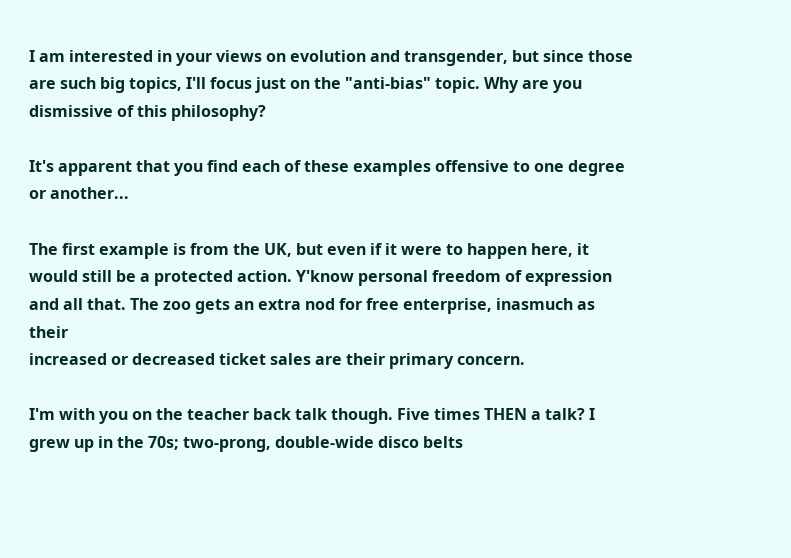I am interested in your views on evolution and transgender, but since those are such big topics, I'll focus just on the "anti-bias" topic. Why are you dismissive of this philosophy?

It's apparent that you find each of these examples offensive to one degree
or another...

The first example is from the UK, but even if it were to happen here, it would still be a protected action. Y'know personal freedom of expression and all that. The zoo gets an extra nod for free enterprise, inasmuch as their
increased or decreased ticket sales are their primary concern.

I'm with you on the teacher back talk though. Five times THEN a talk? I grew up in the 70s; two-prong, double-wide disco belts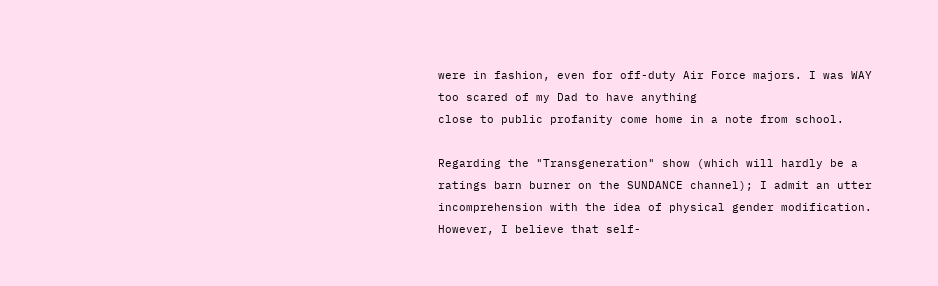were in fashion, even for off-duty Air Force majors. I was WAY too scared of my Dad to have anything
close to public profanity come home in a note from school.

Regarding the "Transgeneration" show (which will hardly be a ratings barn burner on the SUNDANCE channel); I admit an utter incomprehension with the idea of physical gender modification. However, I believe that self-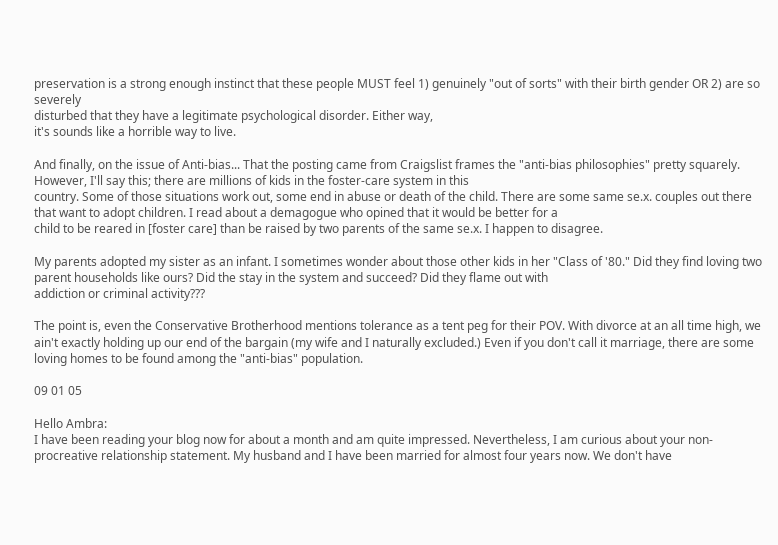preservation is a strong enough instinct that these people MUST feel 1) genuinely "out of sorts" with their birth gender OR 2) are so severely
disturbed that they have a legitimate psychological disorder. Either way,
it's sounds like a horrible way to live.

And finally, on the issue of Anti-bias... That the posting came from Craigslist frames the "anti-bias philosophies" pretty squarely. However, I'll say this; there are millions of kids in the foster-care system in this
country. Some of those situations work out, some end in abuse or death of the child. There are some same se.x. couples out there that want to adopt children. I read about a demagogue who opined that it would be better for a
child to be reared in [foster care] than be raised by two parents of the same se.x. I happen to disagree.

My parents adopted my sister as an infant. I sometimes wonder about those other kids in her "Class of '80." Did they find loving two parent households like ours? Did the stay in the system and succeed? Did they flame out with
addiction or criminal activity???

The point is, even the Conservative Brotherhood mentions tolerance as a tent peg for their POV. With divorce at an all time high, we ain't exactly holding up our end of the bargain (my wife and I naturally excluded.) Even if you don't call it marriage, there are some loving homes to be found among the "anti-bias" population.

09 01 05

Hello Ambra:
I have been reading your blog now for about a month and am quite impressed. Nevertheless, I am curious about your non-procreative relationship statement. My husband and I have been married for almost four years now. We don't have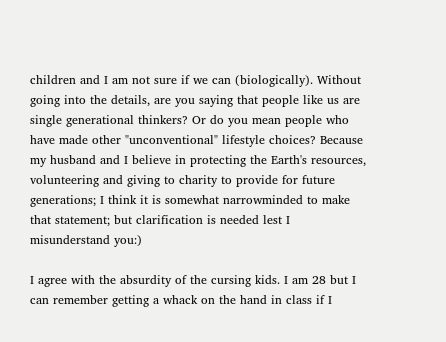children and I am not sure if we can (biologically). Without going into the details, are you saying that people like us are single generational thinkers? Or do you mean people who have made other "unconventional" lifestyle choices? Because my husband and I believe in protecting the Earth's resources, volunteering and giving to charity to provide for future generations; I think it is somewhat narrowminded to make that statement; but clarification is needed lest I misunderstand you:)

I agree with the absurdity of the cursing kids. I am 28 but I can remember getting a whack on the hand in class if I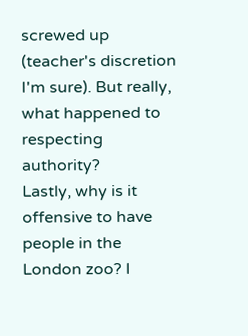screwed up (teacher's discretion I'm sure). But really, what happened to respecting authority?
Lastly, why is it offensive to have people in the London zoo? I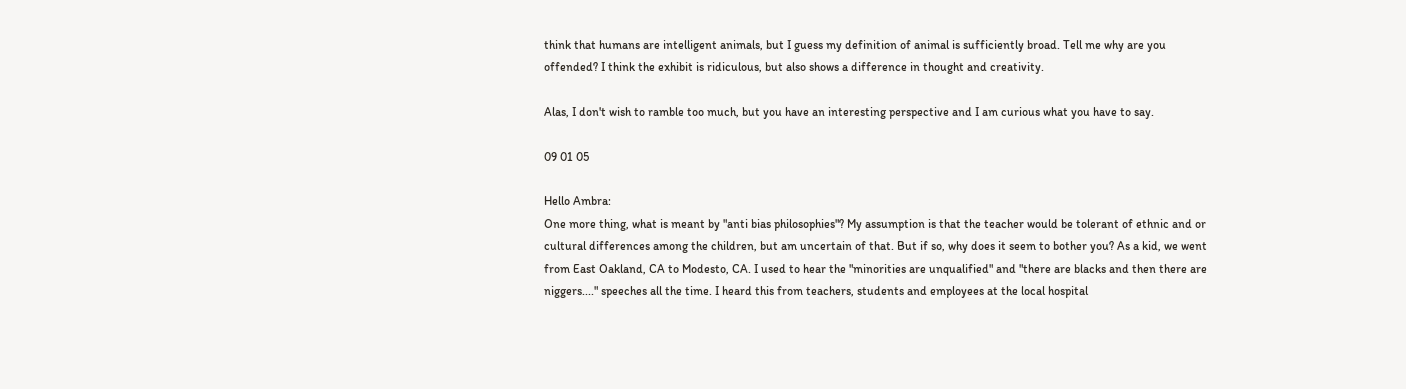think that humans are intelligent animals, but I guess my definition of animal is sufficiently broad. Tell me why are you offended? I think the exhibit is ridiculous, but also shows a difference in thought and creativity.

Alas, I don't wish to ramble too much, but you have an interesting perspective and I am curious what you have to say.

09 01 05

Hello Ambra:
One more thing, what is meant by "anti bias philosophies"? My assumption is that the teacher would be tolerant of ethnic and or cultural differences among the children, but am uncertain of that. But if so, why does it seem to bother you? As a kid, we went from East Oakland, CA to Modesto, CA. I used to hear the "minorities are unqualified" and "there are blacks and then there are niggers...." speeches all the time. I heard this from teachers, students and employees at the local hospital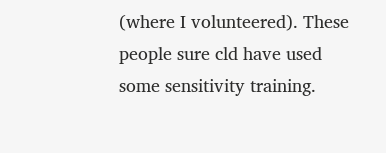(where I volunteered). These people sure cld have used some sensitivity training.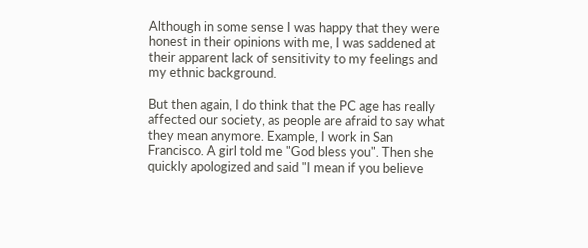Although in some sense I was happy that they were honest in their opinions with me, I was saddened at their apparent lack of sensitivity to my feelings and my ethnic background.

But then again, I do think that the PC age has really affected our society, as people are afraid to say what they mean anymore. Example, I work in San Francisco. A girl told me "God bless you". Then she quickly apologized and said "I mean if you believe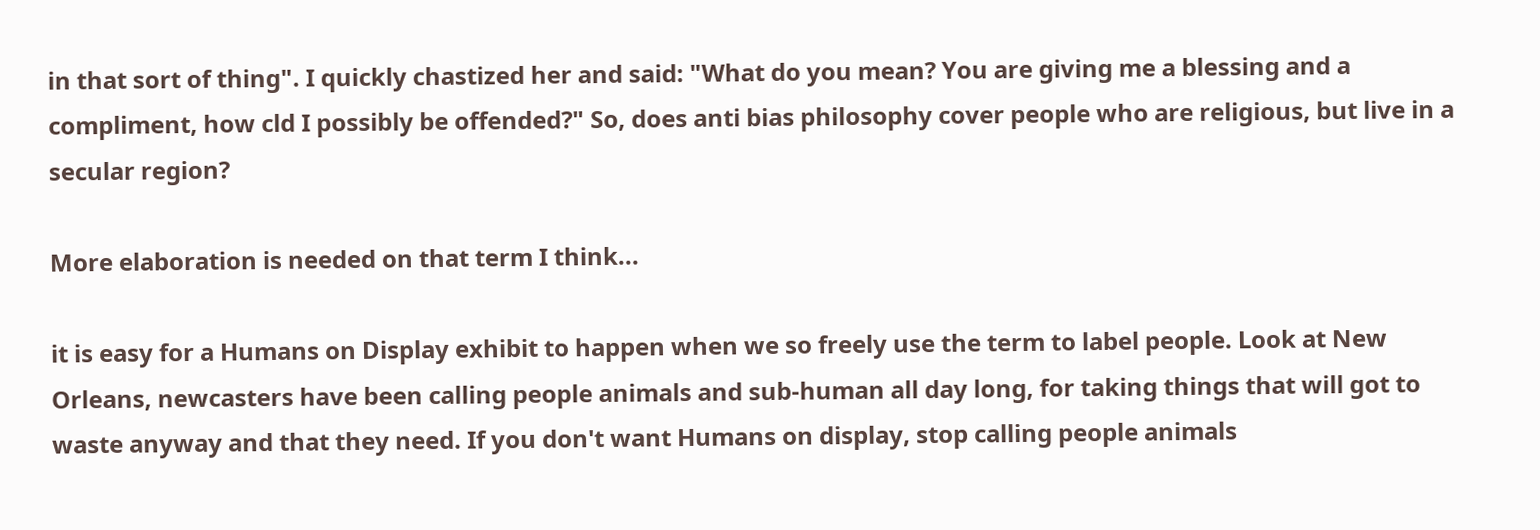in that sort of thing". I quickly chastized her and said: "What do you mean? You are giving me a blessing and a compliment, how cld I possibly be offended?" So, does anti bias philosophy cover people who are religious, but live in a secular region?

More elaboration is needed on that term I think...

it is easy for a Humans on Display exhibit to happen when we so freely use the term to label people. Look at New Orleans, newcasters have been calling people animals and sub-human all day long, for taking things that will got to waste anyway and that they need. If you don't want Humans on display, stop calling people animals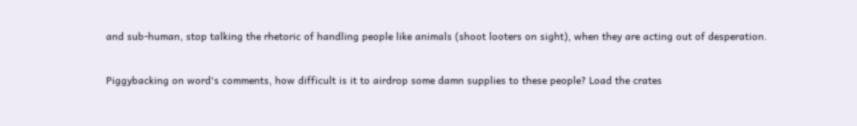and sub-human, stop talking the rhetoric of handling people like animals (shoot looters on sight), when they are acting out of desperation.

Piggybacking on word's comments, how difficult is it to airdrop some damn supplies to these people? Load the crates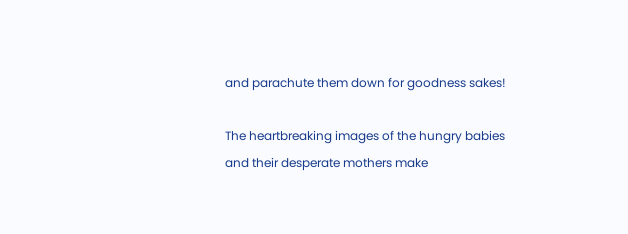and parachute them down for goodness sakes!

The heartbreaking images of the hungry babies and their desperate mothers make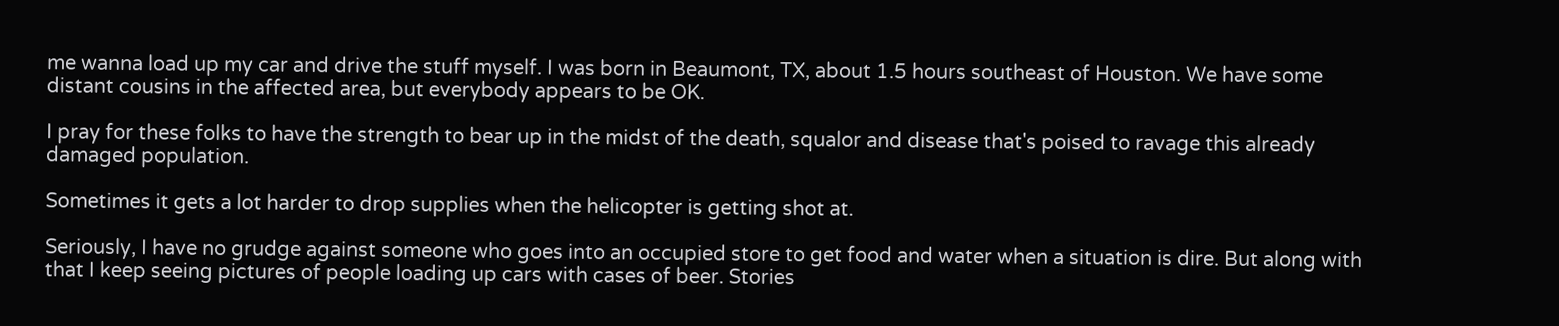me wanna load up my car and drive the stuff myself. I was born in Beaumont, TX, about 1.5 hours southeast of Houston. We have some distant cousins in the affected area, but everybody appears to be OK.

I pray for these folks to have the strength to bear up in the midst of the death, squalor and disease that's poised to ravage this already damaged population.

Sometimes it gets a lot harder to drop supplies when the helicopter is getting shot at.

Seriously, I have no grudge against someone who goes into an occupied store to get food and water when a situation is dire. But along with that I keep seeing pictures of people loading up cars with cases of beer. Stories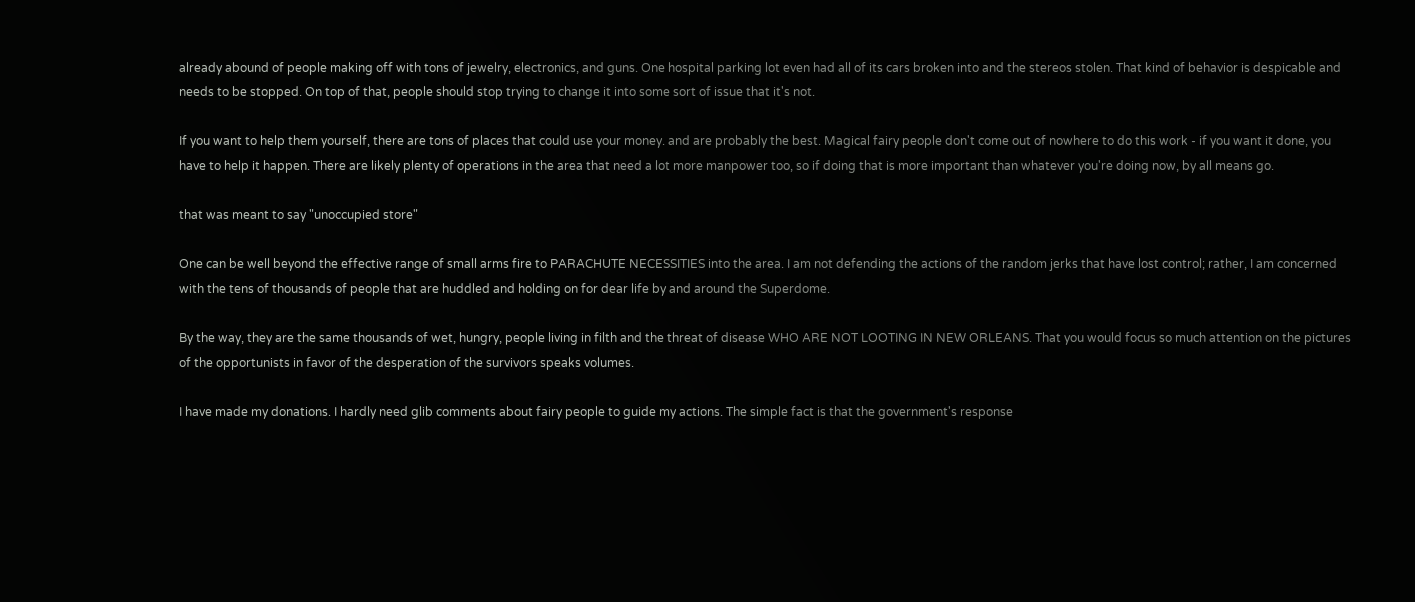already abound of people making off with tons of jewelry, electronics, and guns. One hospital parking lot even had all of its cars broken into and the stereos stolen. That kind of behavior is despicable and needs to be stopped. On top of that, people should stop trying to change it into some sort of issue that it's not.

If you want to help them yourself, there are tons of places that could use your money. and are probably the best. Magical fairy people don't come out of nowhere to do this work - if you want it done, you have to help it happen. There are likely plenty of operations in the area that need a lot more manpower too, so if doing that is more important than whatever you're doing now, by all means go.

that was meant to say "unoccupied store"

One can be well beyond the effective range of small arms fire to PARACHUTE NECESSITIES into the area. I am not defending the actions of the random jerks that have lost control; rather, I am concerned with the tens of thousands of people that are huddled and holding on for dear life by and around the Superdome.

By the way, they are the same thousands of wet, hungry, people living in filth and the threat of disease WHO ARE NOT LOOTING IN NEW ORLEANS. That you would focus so much attention on the pictures of the opportunists in favor of the desperation of the survivors speaks volumes.

I have made my donations. I hardly need glib comments about fairy people to guide my actions. The simple fact is that the government's response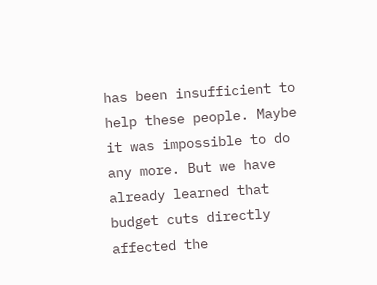has been insufficient to help these people. Maybe it was impossible to do any more. But we have already learned that budget cuts directly affected the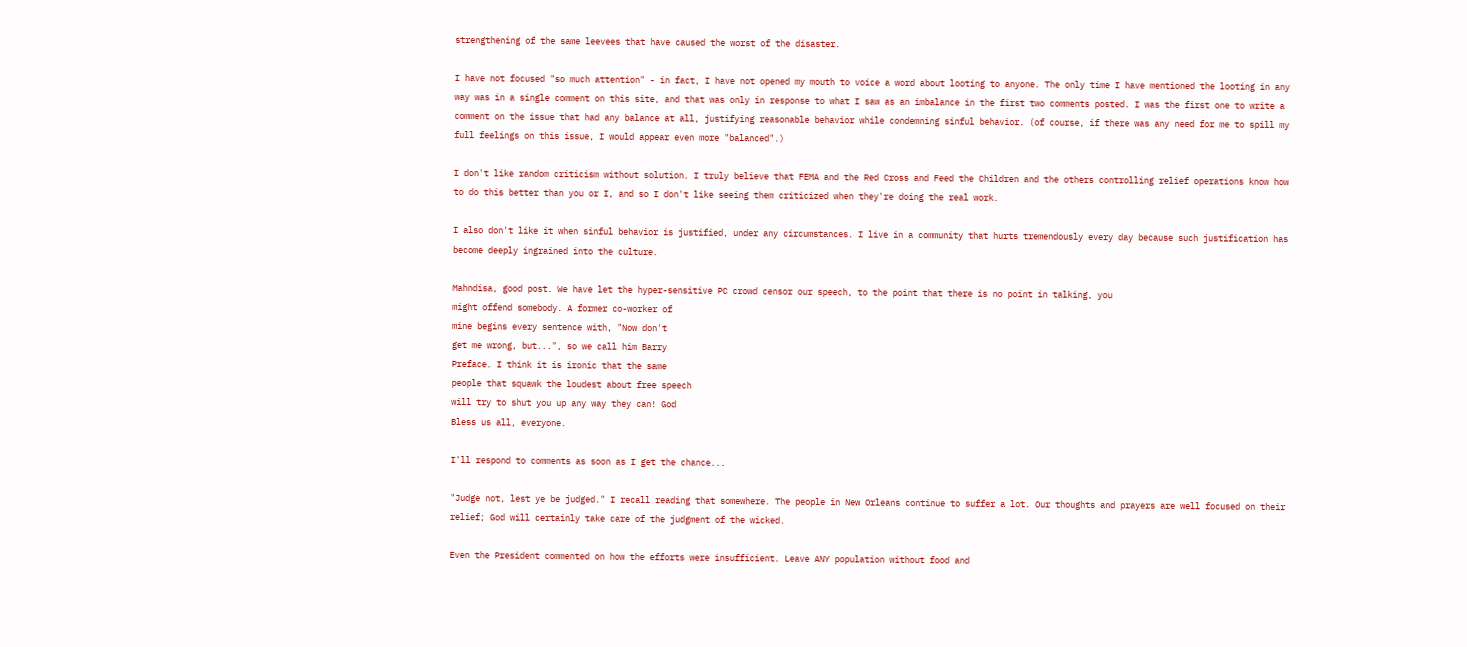strengthening of the same leevees that have caused the worst of the disaster.

I have not focused "so much attention" - in fact, I have not opened my mouth to voice a word about looting to anyone. The only time I have mentioned the looting in any way was in a single comment on this site, and that was only in response to what I saw as an imbalance in the first two comments posted. I was the first one to write a comment on the issue that had any balance at all, justifying reasonable behavior while condemning sinful behavior. (of course, if there was any need for me to spill my full feelings on this issue, I would appear even more "balanced".)

I don't like random criticism without solution. I truly believe that FEMA and the Red Cross and Feed the Children and the others controlling relief operations know how to do this better than you or I, and so I don't like seeing them criticized when they're doing the real work.

I also don't like it when sinful behavior is justified, under any circumstances. I live in a community that hurts tremendously every day because such justification has become deeply ingrained into the culture.

Mahndisa, good post. We have let the hyper-sensitive PC crowd censor our speech, to the point that there is no point in talking, you
might offend somebody. A former co-worker of
mine begins every sentence with, "Now don't
get me wrong, but...", so we call him Barry
Preface. I think it is ironic that the same
people that squawk the loudest about free speech
will try to shut you up any way they can! God
Bless us all, everyone.

I'll respond to comments as soon as I get the chance...

"Judge not, lest ye be judged." I recall reading that somewhere. The people in New Orleans continue to suffer a lot. Our thoughts and prayers are well focused on their relief; God will certainly take care of the judgment of the wicked.

Even the President commented on how the efforts were insufficient. Leave ANY population without food and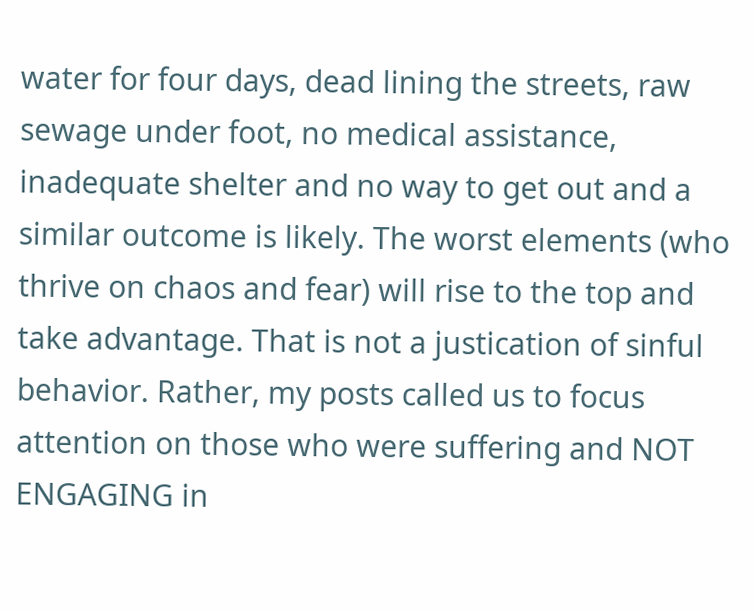water for four days, dead lining the streets, raw sewage under foot, no medical assistance, inadequate shelter and no way to get out and a similar outcome is likely. The worst elements (who thrive on chaos and fear) will rise to the top and take advantage. That is not a justication of sinful behavior. Rather, my posts called us to focus attention on those who were suffering and NOT ENGAGING in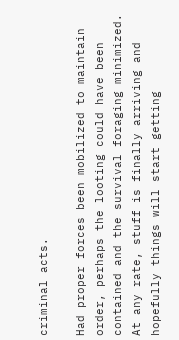criminal acts.

Had proper forces been mobilized to maintain order, perhaps the looting could have been contained and the survival foraging minimized. At any rate, stuff is finally arriving and hopefully things will start getting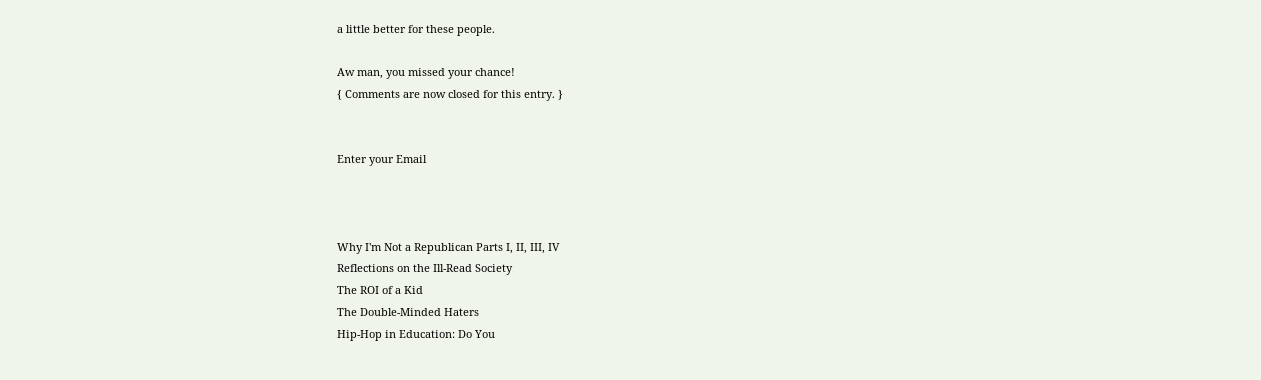a little better for these people.

Aw man, you missed your chance!
{ Comments are now closed for this entry. }


Enter your Email



Why I'm Not a Republican Parts I, II, III, IV
Reflections on the Ill-Read Society
The ROI of a Kid
The Double-Minded Haters
Hip-Hop in Education: Do You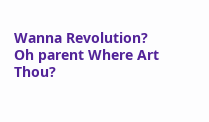Wanna Revolution?
Oh parent Where Art Thou?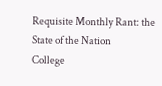Requisite Monthly Rant: the State of the Nation
College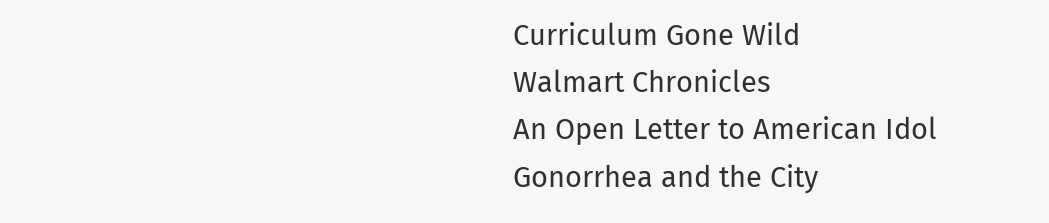Curriculum Gone Wild
Walmart Chronicles
An Open Letter to American Idol
Gonorrhea and the City